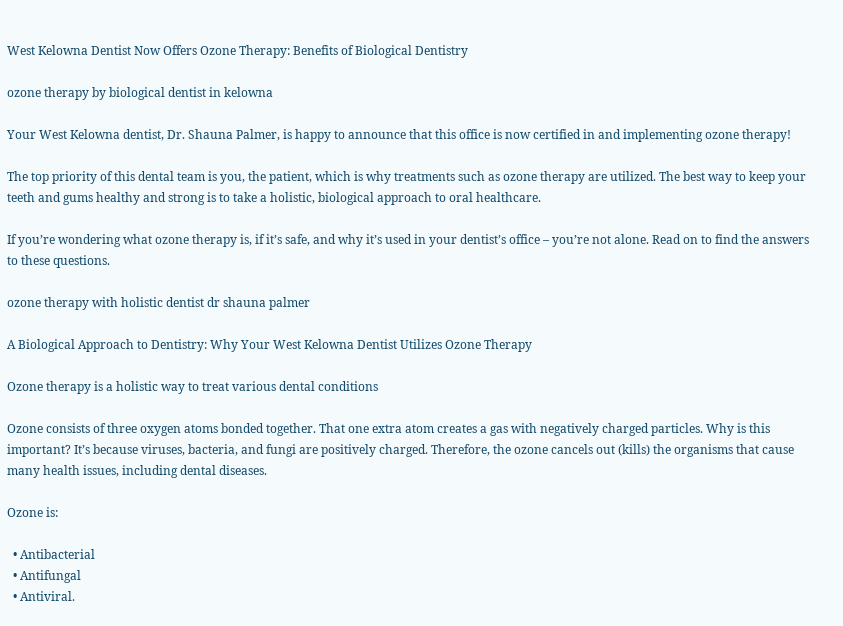West Kelowna Dentist Now Offers Ozone Therapy: Benefits of Biological Dentistry

ozone therapy by biological dentist in kelowna

Your West Kelowna dentist, Dr. Shauna Palmer, is happy to announce that this office is now certified in and implementing ozone therapy!

The top priority of this dental team is you, the patient, which is why treatments such as ozone therapy are utilized. The best way to keep your teeth and gums healthy and strong is to take a holistic, biological approach to oral healthcare.

If you’re wondering what ozone therapy is, if it’s safe, and why it’s used in your dentist’s office – you’re not alone. Read on to find the answers to these questions.

ozone therapy with holistic dentist dr shauna palmer

A Biological Approach to Dentistry: Why Your West Kelowna Dentist Utilizes Ozone Therapy

Ozone therapy is a holistic way to treat various dental conditions

Ozone consists of three oxygen atoms bonded together. That one extra atom creates a gas with negatively charged particles. Why is this important? It’s because viruses, bacteria, and fungi are positively charged. Therefore, the ozone cancels out (kills) the organisms that cause many health issues, including dental diseases.

Ozone is:

  • Antibacterial
  • Antifungal
  • Antiviral.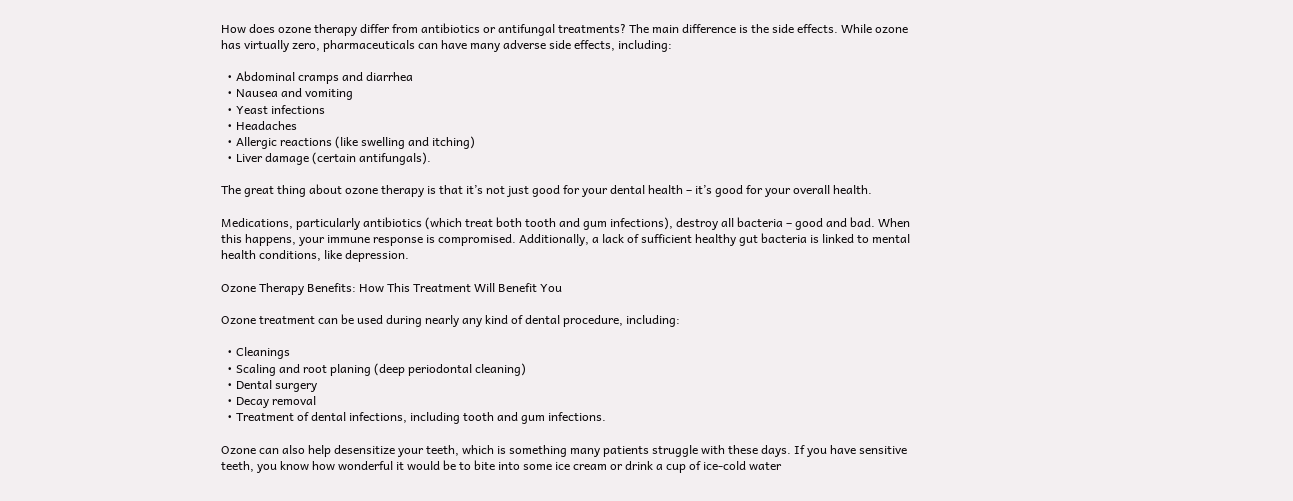How does ozone therapy differ from antibiotics or antifungal treatments? The main difference is the side effects. While ozone has virtually zero, pharmaceuticals can have many adverse side effects, including:

  • Abdominal cramps and diarrhea
  • Nausea and vomiting
  • Yeast infections
  • Headaches
  • Allergic reactions (like swelling and itching)
  • Liver damage (certain antifungals).

The great thing about ozone therapy is that it’s not just good for your dental health – it’s good for your overall health.

Medications, particularly antibiotics (which treat both tooth and gum infections), destroy all bacteria – good and bad. When this happens, your immune response is compromised. Additionally, a lack of sufficient healthy gut bacteria is linked to mental health conditions, like depression.

Ozone Therapy Benefits: How This Treatment Will Benefit You

Ozone treatment can be used during nearly any kind of dental procedure, including:

  • Cleanings
  • Scaling and root planing (deep periodontal cleaning)
  • Dental surgery
  • Decay removal
  • Treatment of dental infections, including tooth and gum infections.

Ozone can also help desensitize your teeth, which is something many patients struggle with these days. If you have sensitive teeth, you know how wonderful it would be to bite into some ice cream or drink a cup of ice-cold water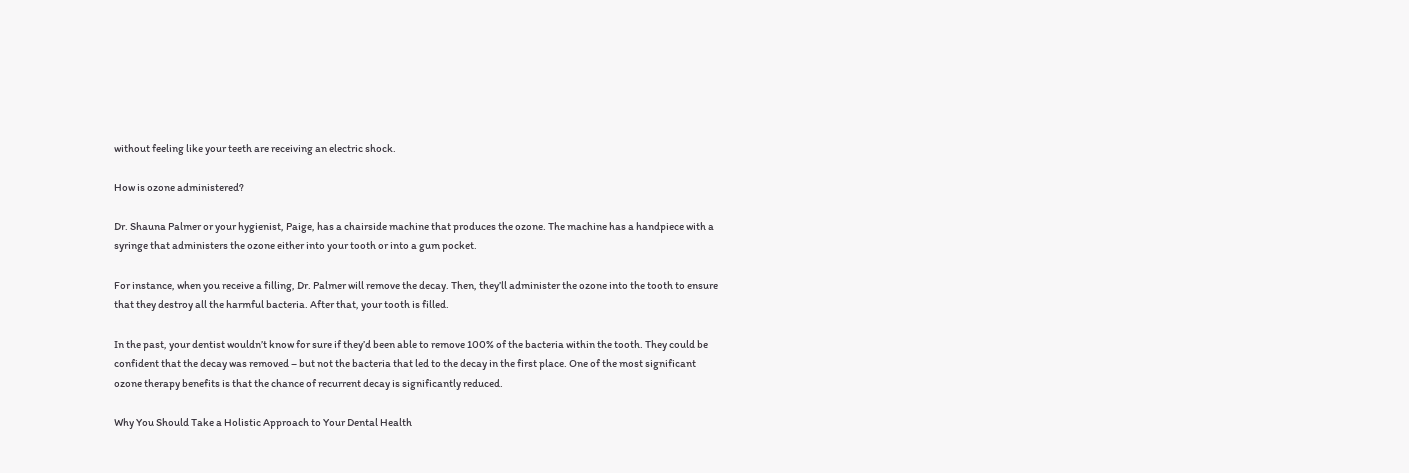without feeling like your teeth are receiving an electric shock.

How is ozone administered?

Dr. Shauna Palmer or your hygienist, Paige, has a chairside machine that produces the ozone. The machine has a handpiece with a syringe that administers the ozone either into your tooth or into a gum pocket.

For instance, when you receive a filling, Dr. Palmer will remove the decay. Then, they’ll administer the ozone into the tooth to ensure that they destroy all the harmful bacteria. After that, your tooth is filled.

In the past, your dentist wouldn’t know for sure if they’d been able to remove 100% of the bacteria within the tooth. They could be confident that the decay was removed – but not the bacteria that led to the decay in the first place. One of the most significant ozone therapy benefits is that the chance of recurrent decay is significantly reduced.

Why You Should Take a Holistic Approach to Your Dental Health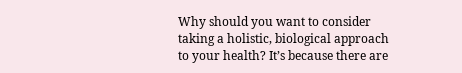Why should you want to consider taking a holistic, biological approach to your health? It’s because there are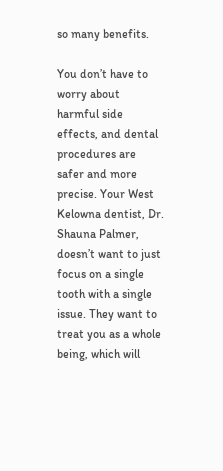so many benefits.

You don’t have to worry about harmful side effects, and dental procedures are safer and more precise. Your West Kelowna dentist, Dr. Shauna Palmer, doesn’t want to just focus on a single tooth with a single issue. They want to treat you as a whole being, which will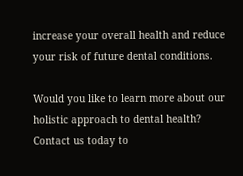increase your overall health and reduce your risk of future dental conditions.

Would you like to learn more about our holistic approach to dental health? Contact us today to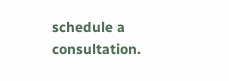schedule a consultation.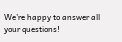We’re happy to answer all your questions!